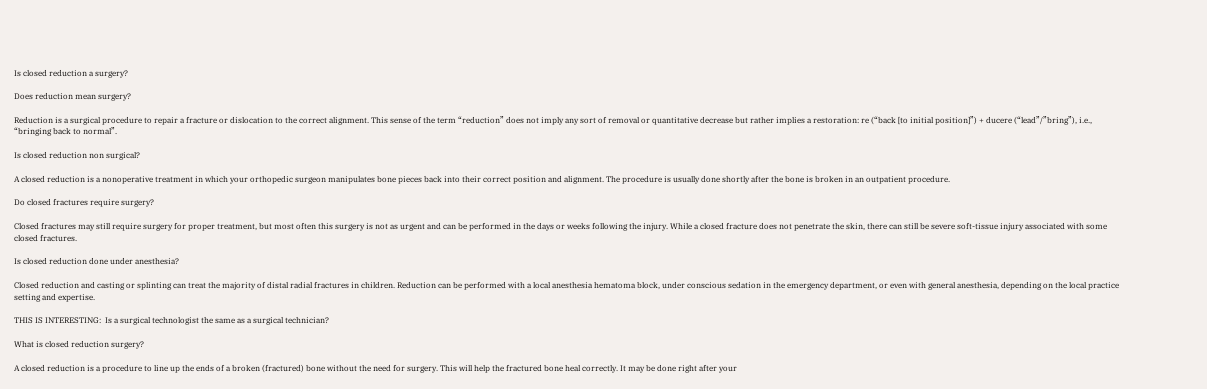Is closed reduction a surgery?

Does reduction mean surgery?

Reduction is a surgical procedure to repair a fracture or dislocation to the correct alignment. This sense of the term “reduction” does not imply any sort of removal or quantitative decrease but rather implies a restoration: re (“back [to initial position]”) + ducere (“lead”/”bring”), i.e., “bringing back to normal”.

Is closed reduction non surgical?

A closed reduction is a nonoperative treatment in which your orthopedic surgeon manipulates bone pieces back into their correct position and alignment. The procedure is usually done shortly after the bone is broken in an outpatient procedure.

Do closed fractures require surgery?

Closed fractures may still require surgery for proper treatment, but most often this surgery is not as urgent and can be performed in the days or weeks following the injury. While a closed fracture does not penetrate the skin, there can still be severe soft-tissue injury associated with some closed fractures.

Is closed reduction done under anesthesia?

Closed reduction and casting or splinting can treat the majority of distal radial fractures in children. Reduction can be performed with a local anesthesia hematoma block, under conscious sedation in the emergency department, or even with general anesthesia, depending on the local practice setting and expertise.

THIS IS INTERESTING:  Is a surgical technologist the same as a surgical technician?

What is closed reduction surgery?

A closed reduction is a procedure to line up the ends of a broken (fractured) bone without the need for surgery. This will help the fractured bone heal correctly. It may be done right after your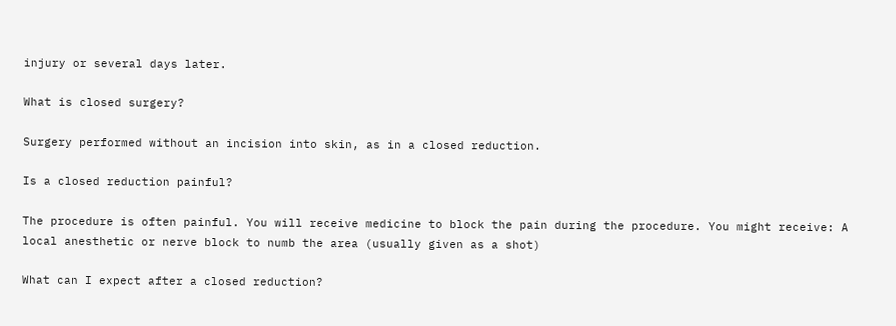injury or several days later.

What is closed surgery?

Surgery performed without an incision into skin, as in a closed reduction.

Is a closed reduction painful?

The procedure is often painful. You will receive medicine to block the pain during the procedure. You might receive: A local anesthetic or nerve block to numb the area (usually given as a shot)

What can I expect after a closed reduction?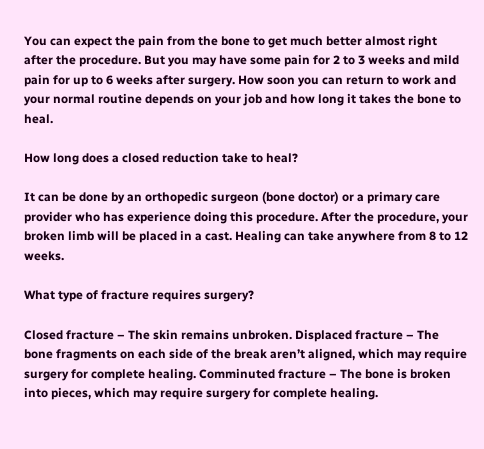You can expect the pain from the bone to get much better almost right after the procedure. But you may have some pain for 2 to 3 weeks and mild pain for up to 6 weeks after surgery. How soon you can return to work and your normal routine depends on your job and how long it takes the bone to heal.

How long does a closed reduction take to heal?

It can be done by an orthopedic surgeon (bone doctor) or a primary care provider who has experience doing this procedure. After the procedure, your broken limb will be placed in a cast. Healing can take anywhere from 8 to 12 weeks.

What type of fracture requires surgery?

Closed fracture – The skin remains unbroken. Displaced fracture – The bone fragments on each side of the break aren’t aligned, which may require surgery for complete healing. Comminuted fracture – The bone is broken into pieces, which may require surgery for complete healing.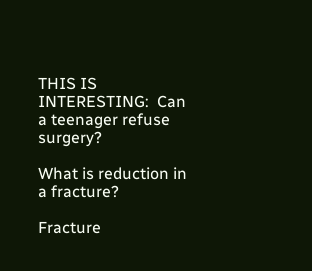THIS IS INTERESTING:  Can a teenager refuse surgery?

What is reduction in a fracture?

Fracture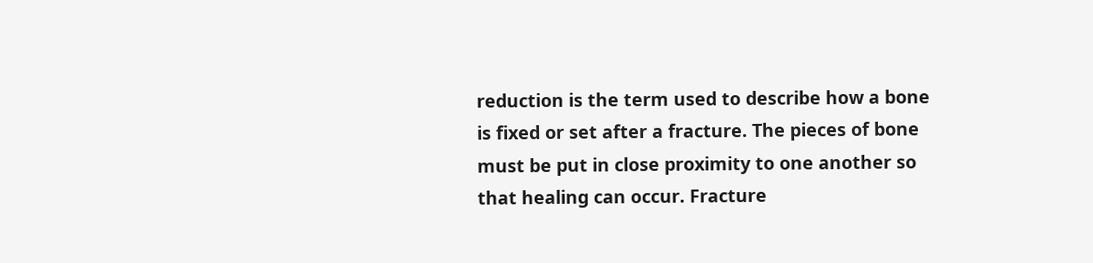reduction is the term used to describe how a bone is fixed or set after a fracture. The pieces of bone must be put in close proximity to one another so that healing can occur. Fracture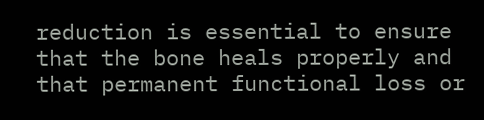reduction is essential to ensure that the bone heals properly and that permanent functional loss or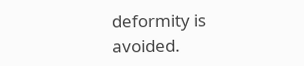deformity is avoided.